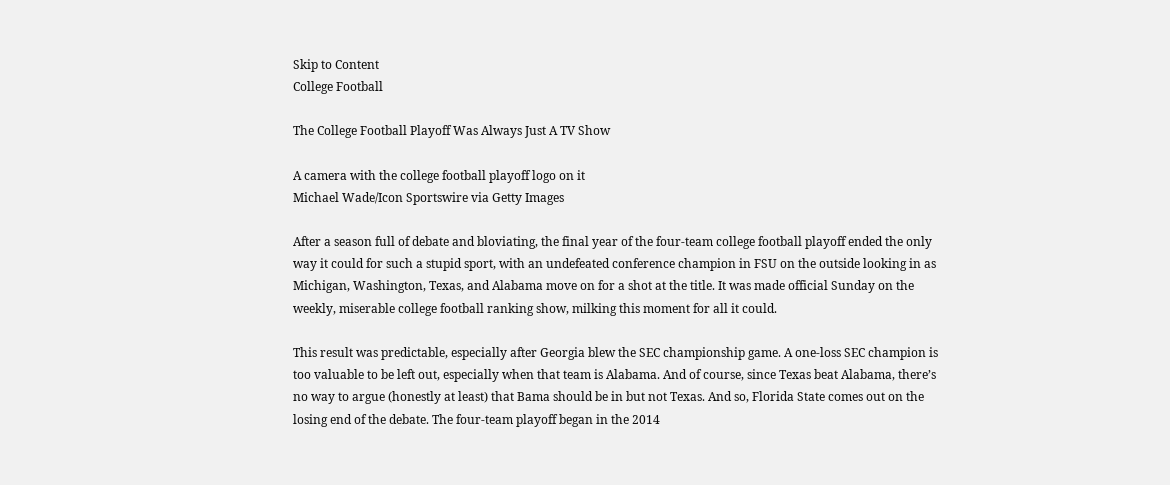Skip to Content
College Football

The College Football Playoff Was Always Just A TV Show

A camera with the college football playoff logo on it
Michael Wade/Icon Sportswire via Getty Images

After a season full of debate and bloviating, the final year of the four-team college football playoff ended the only way it could for such a stupid sport, with an undefeated conference champion in FSU on the outside looking in as Michigan, Washington, Texas, and Alabama move on for a shot at the title. It was made official Sunday on the weekly, miserable college football ranking show, milking this moment for all it could.

This result was predictable, especially after Georgia blew the SEC championship game. A one-loss SEC champion is too valuable to be left out, especially when that team is Alabama. And of course, since Texas beat Alabama, there’s no way to argue (honestly at least) that Bama should be in but not Texas. And so, Florida State comes out on the losing end of the debate. The four-team playoff began in the 2014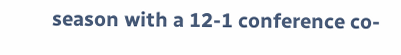season with a 12-1 conference co-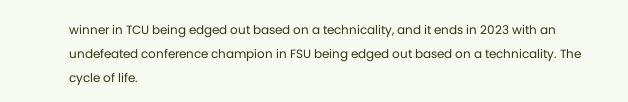winner in TCU being edged out based on a technicality, and it ends in 2023 with an undefeated conference champion in FSU being edged out based on a technicality. The cycle of life.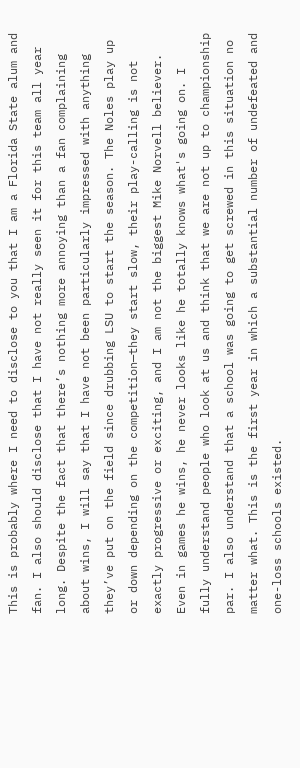This is probably where I need to disclose to you that I am a Florida State alum and fan. I also should disclose that I have not really seen it for this team all year long. Despite the fact that there’s nothing more annoying than a fan complaining about wins, I will say that I have not been particularly impressed with anything they’ve put on the field since drubbing LSU to start the season. The Noles play up or down depending on the competition—they start slow, their play-calling is not exactly progressive or exciting, and I am not the biggest Mike Norvell believer. Even in games he wins, he never looks like he totally knows what's going on. I fully understand people who look at us and think that we are not up to championship par. I also understand that a school was going to get screwed in this situation no matter what. This is the first year in which a substantial number of undefeated and one-loss schools existed.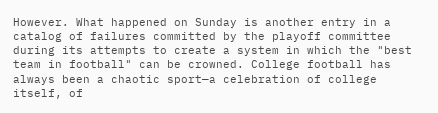However. What happened on Sunday is another entry in a catalog of failures committed by the playoff committee during its attempts to create a system in which the "best team in football" can be crowned. College football has always been a chaotic sport—a celebration of college itself, of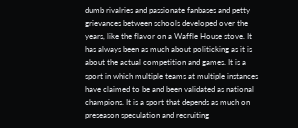dumb rivalries and passionate fanbases and petty grievances between schools developed over the years, like the flavor on a Waffle House stove. It has always been as much about politicking as it is about the actual competition and games. It is a sport in which multiple teams at multiple instances have claimed to be and been validated as national champions. It is a sport that depends as much on preseason speculation and recruiting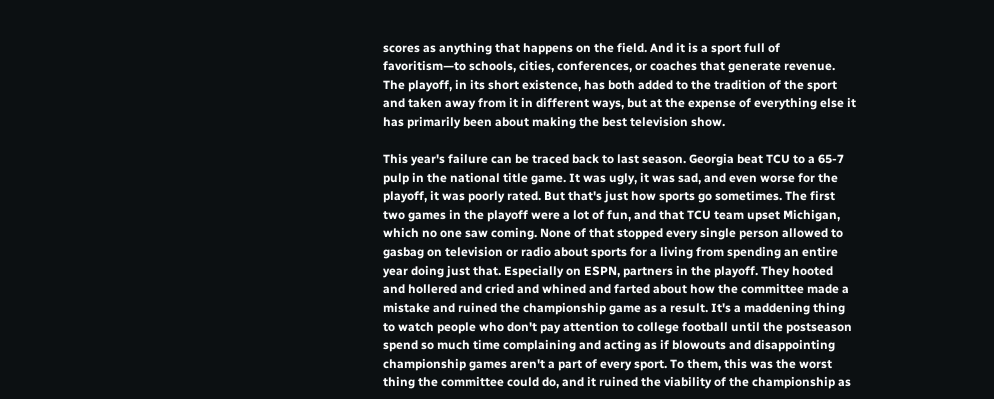scores as anything that happens on the field. And it is a sport full of favoritism—to schools, cities, conferences, or coaches that generate revenue. The playoff, in its short existence, has both added to the tradition of the sport and taken away from it in different ways, but at the expense of everything else it has primarily been about making the best television show.

This year's failure can be traced back to last season. Georgia beat TCU to a 65-7 pulp in the national title game. It was ugly, it was sad, and even worse for the playoff, it was poorly rated. But that's just how sports go sometimes. The first two games in the playoff were a lot of fun, and that TCU team upset Michigan, which no one saw coming. None of that stopped every single person allowed to gasbag on television or radio about sports for a living from spending an entire year doing just that. Especially on ESPN, partners in the playoff. They hooted and hollered and cried and whined and farted about how the committee made a mistake and ruined the championship game as a result. It's a maddening thing to watch people who don't pay attention to college football until the postseason spend so much time complaining and acting as if blowouts and disappointing championship games aren't a part of every sport. To them, this was the worst thing the committee could do, and it ruined the viability of the championship as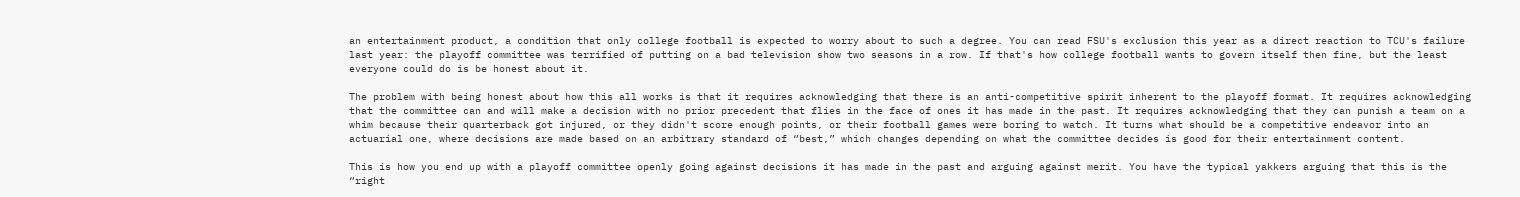an entertainment product, a condition that only college football is expected to worry about to such a degree. You can read FSU's exclusion this year as a direct reaction to TCU's failure last year: the playoff committee was terrified of putting on a bad television show two seasons in a row. If that's how college football wants to govern itself then fine, but the least everyone could do is be honest about it.

The problem with being honest about how this all works is that it requires acknowledging that there is an anti-competitive spirit inherent to the playoff format. It requires acknowledging that the committee can and will make a decision with no prior precedent that flies in the face of ones it has made in the past. It requires acknowledging that they can punish a team on a whim because their quarterback got injured, or they didn't score enough points, or their football games were boring to watch. It turns what should be a competitive endeavor into an actuarial one, where decisions are made based on an arbitrary standard of “best,” which changes depending on what the committee decides is good for their entertainment content.

This is how you end up with a playoff committee openly going against decisions it has made in the past and arguing against merit. You have the typical yakkers arguing that this is the “right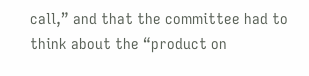call,” and that the committee had to think about the “product on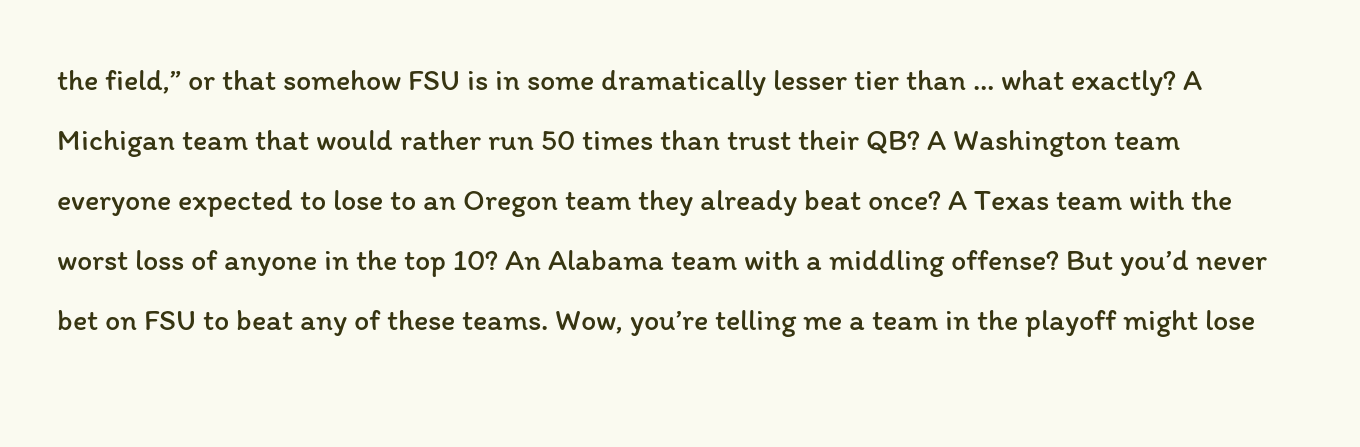the field,” or that somehow FSU is in some dramatically lesser tier than … what exactly? A Michigan team that would rather run 50 times than trust their QB? A Washington team everyone expected to lose to an Oregon team they already beat once? A Texas team with the worst loss of anyone in the top 10? An Alabama team with a middling offense? But you’d never bet on FSU to beat any of these teams. Wow, you’re telling me a team in the playoff might lose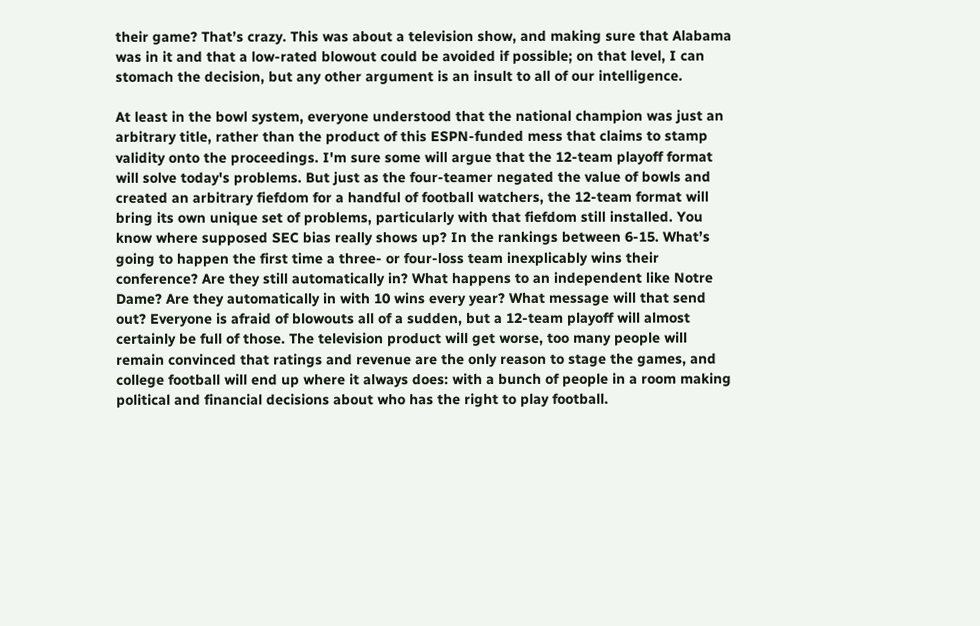their game? That’s crazy. This was about a television show, and making sure that Alabama was in it and that a low-rated blowout could be avoided if possible; on that level, I can stomach the decision, but any other argument is an insult to all of our intelligence.

At least in the bowl system, everyone understood that the national champion was just an arbitrary title, rather than the product of this ESPN-funded mess that claims to stamp validity onto the proceedings. I'm sure some will argue that the 12-team playoff format will solve today's problems. But just as the four-teamer negated the value of bowls and created an arbitrary fiefdom for a handful of football watchers, the 12-team format will bring its own unique set of problems, particularly with that fiefdom still installed. You know where supposed SEC bias really shows up? In the rankings between 6-15. What’s going to happen the first time a three- or four-loss team inexplicably wins their conference? Are they still automatically in? What happens to an independent like Notre Dame? Are they automatically in with 10 wins every year? What message will that send out? Everyone is afraid of blowouts all of a sudden, but a 12-team playoff will almost certainly be full of those. The television product will get worse, too many people will remain convinced that ratings and revenue are the only reason to stage the games, and college football will end up where it always does: with a bunch of people in a room making political and financial decisions about who has the right to play football.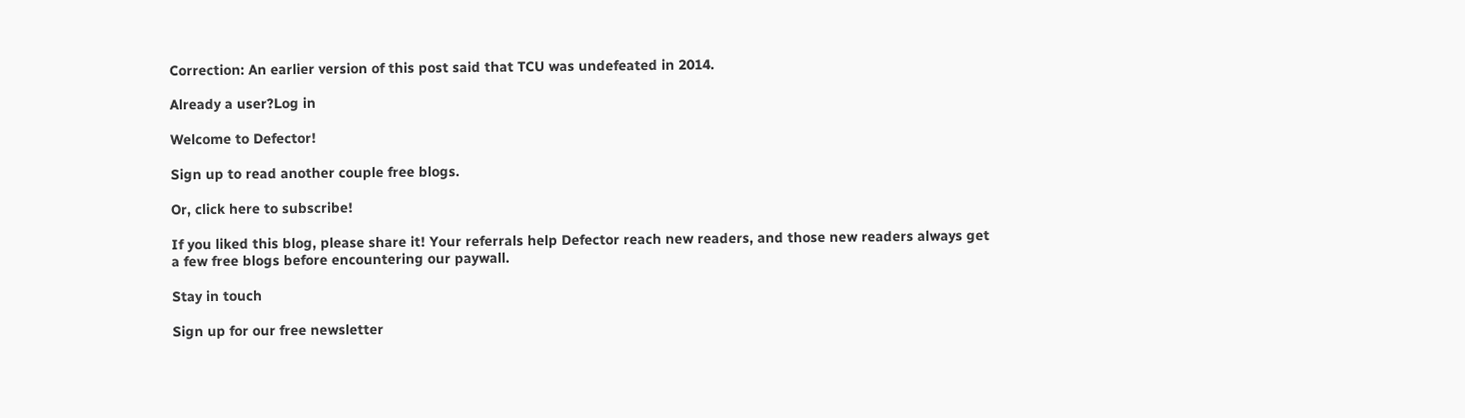Correction: An earlier version of this post said that TCU was undefeated in 2014.

Already a user?Log in

Welcome to Defector!

Sign up to read another couple free blogs.

Or, click here to subscribe!

If you liked this blog, please share it! Your referrals help Defector reach new readers, and those new readers always get a few free blogs before encountering our paywall.

Stay in touch

Sign up for our free newsletter